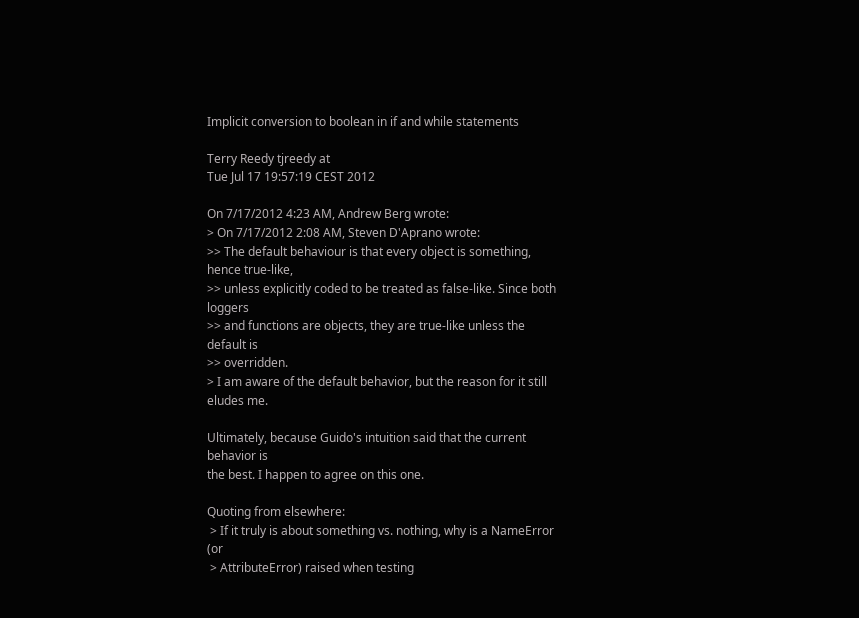Implicit conversion to boolean in if and while statements

Terry Reedy tjreedy at
Tue Jul 17 19:57:19 CEST 2012

On 7/17/2012 4:23 AM, Andrew Berg wrote:
> On 7/17/2012 2:08 AM, Steven D'Aprano wrote:
>> The default behaviour is that every object is something, hence true-like,
>> unless explicitly coded to be treated as false-like. Since both loggers
>> and functions are objects, they are true-like unless the default is
>> overridden.
> I am aware of the default behavior, but the reason for it still eludes me.

Ultimately, because Guido's intuition said that the current behavior is
the best. I happen to agree on this one.

Quoting from elsewhere:
 > If it truly is about something vs. nothing, why is a NameError (or
 > AttributeError) raised when testing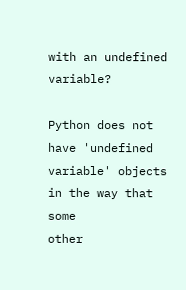with an undefined variable?

Python does not have 'undefined variable' objects in the way that some
other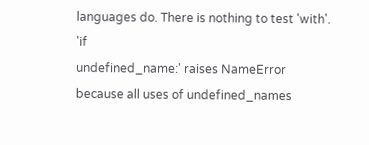languages do. There is nothing to test 'with'. 'if
undefined_name:' raises NameError because all uses of undefined_names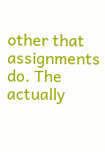other that assignments do. The actually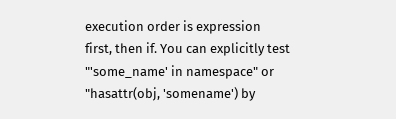execution order is expression
first, then if. You can explicitly test "'some_name' in namespace" or
"hasattr(obj, 'somename') by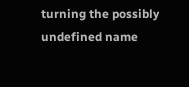turning the possibly undefined name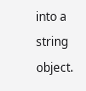into a
string object.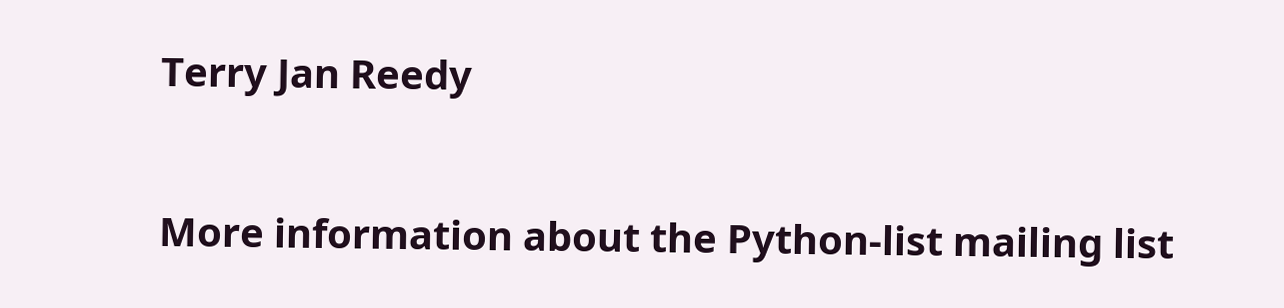Terry Jan Reedy

More information about the Python-list mailing list